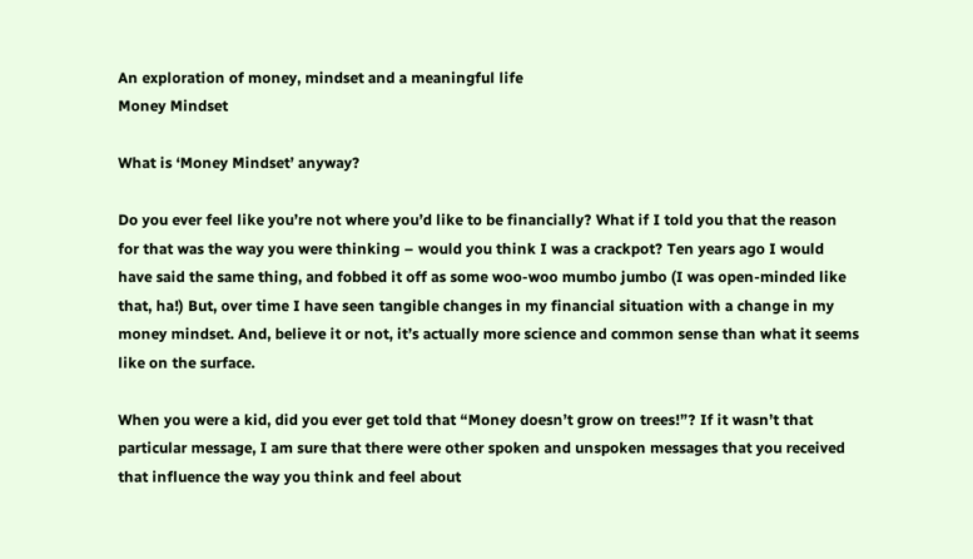An exploration of money, mindset and a meaningful life
Money Mindset

What is ‘Money Mindset’ anyway?

Do you ever feel like you’re not where you’d like to be financially? What if I told you that the reason for that was the way you were thinking – would you think I was a crackpot? Ten years ago I would have said the same thing, and fobbed it off as some woo-woo mumbo jumbo (I was open-minded like that, ha!) But, over time I have seen tangible changes in my financial situation with a change in my money mindset. And, believe it or not, it’s actually more science and common sense than what it seems like on the surface.

When you were a kid, did you ever get told that “Money doesn’t grow on trees!”? If it wasn’t that particular message, I am sure that there were other spoken and unspoken messages that you received that influence the way you think and feel about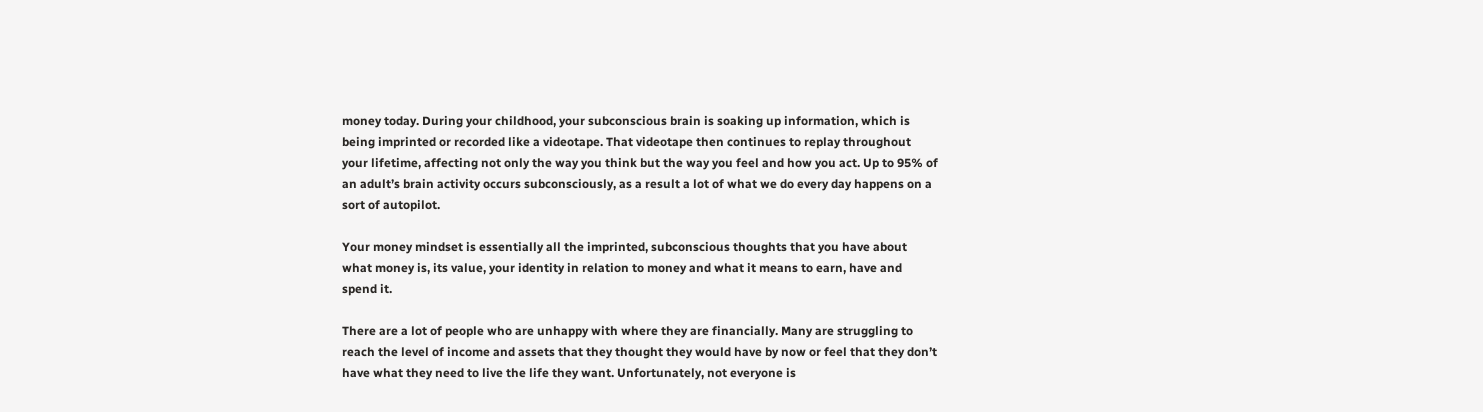money today. During your childhood, your subconscious brain is soaking up information, which is being imprinted or recorded like a videotape. That videotape then continues to replay throughout your lifetime, affecting not only the way you think but the way you feel and how you act. Up to 95% of an adult’s brain activity occurs subconsciously, as a result a lot of what we do every day happens on a sort of autopilot.

Your money mindset is essentially all the imprinted, subconscious thoughts that you have about what money is, its value, your identity in relation to money and what it means to earn, have and spend it.

There are a lot of people who are unhappy with where they are financially. Many are struggling to reach the level of income and assets that they thought they would have by now or feel that they don’t have what they need to live the life they want. Unfortunately, not everyone is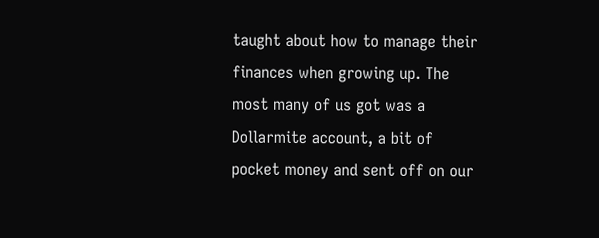taught about how to manage their finances when growing up. The most many of us got was a Dollarmite account, a bit of pocket money and sent off on our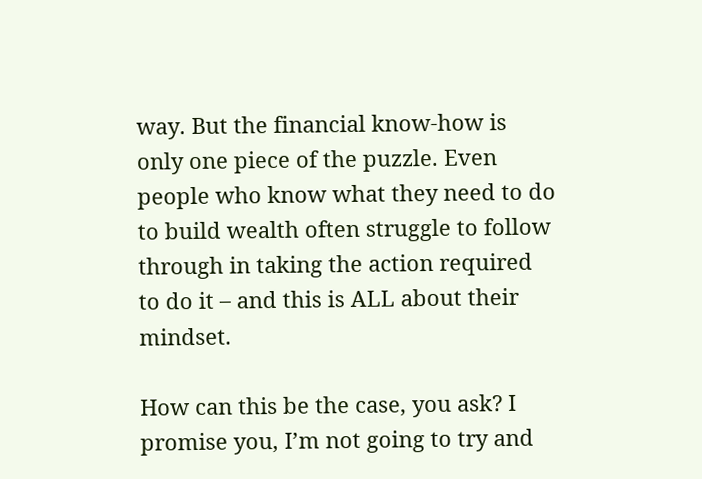way. But the financial know-how is only one piece of the puzzle. Even people who know what they need to do to build wealth often struggle to follow through in taking the action required to do it – and this is ALL about their mindset.

How can this be the case, you ask? I promise you, I’m not going to try and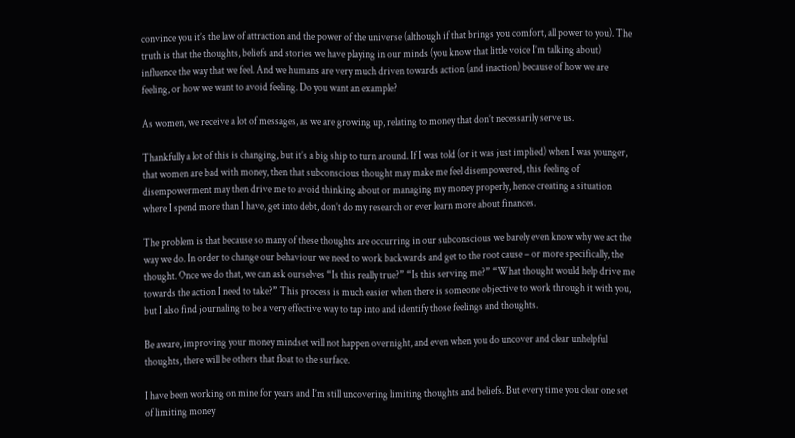convince you it’s the law of attraction and the power of the universe (although if that brings you comfort, all power to you). The truth is that the thoughts, beliefs and stories we have playing in our minds (you know that little voice I’m talking about) influence the way that we feel. And we humans are very much driven towards action (and inaction) because of how we are feeling, or how we want to avoid feeling. Do you want an example?

As women, we receive a lot of messages, as we are growing up, relating to money that don’t necessarily serve us.

Thankfully a lot of this is changing, but it’s a big ship to turn around. If I was told (or it was just implied) when I was younger, that women are bad with money, then that subconscious thought may make me feel disempowered, this feeling of disempowerment may then drive me to avoid thinking about or managing my money properly, hence creating a situation where I spend more than I have, get into debt, don’t do my research or ever learn more about finances.

The problem is that because so many of these thoughts are occurring in our subconscious we barely even know why we act the way we do. In order to change our behaviour we need to work backwards and get to the root cause – or more specifically, the thought. Once we do that, we can ask ourselves “Is this really true?” “Is this serving me?” “What thought would help drive me towards the action I need to take?” This process is much easier when there is someone objective to work through it with you, but I also find journaling to be a very effective way to tap into and identify those feelings and thoughts.

Be aware, improving your money mindset will not happen overnight, and even when you do uncover and clear unhelpful thoughts, there will be others that float to the surface.

I have been working on mine for years and I’m still uncovering limiting thoughts and beliefs. But every time you clear one set of limiting money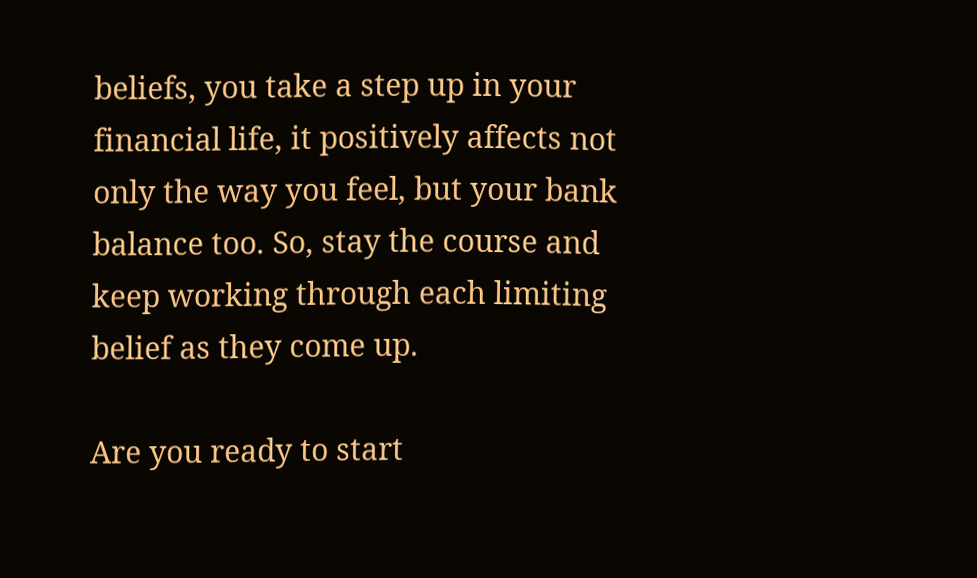beliefs, you take a step up in your financial life, it positively affects not only the way you feel, but your bank balance too. So, stay the course and keep working through each limiting belief as they come up.

Are you ready to start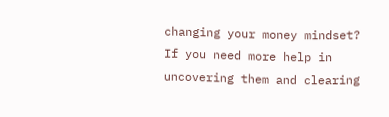changing your money mindset? If you need more help in uncovering them and clearing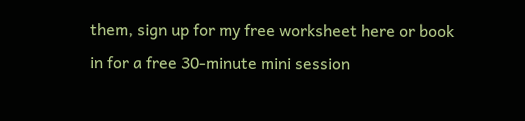them, sign up for my free worksheet here or book in for a free 30-minute mini session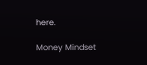here.

Money Mindset